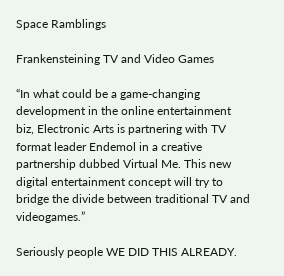Space Ramblings

Frankensteining TV and Video Games

“In what could be a game-changing development in the online entertainment biz, Electronic Arts is partnering with TV format leader Endemol in a creative partnership dubbed Virtual Me. This new digital entertainment concept will try to bridge the divide between traditional TV and videogames.”

Seriously people WE DID THIS ALREADY.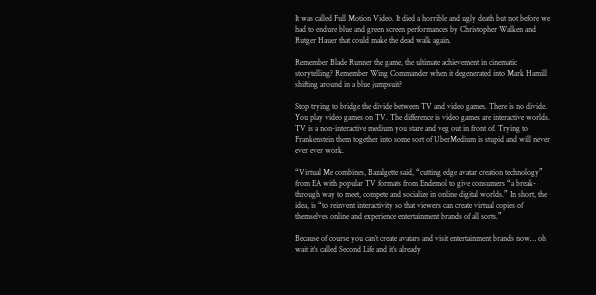It was called Full Motion Video. It died a horrible and ugly death but not before we had to endure blue and green screen performances by Christopher Walken and Rutger Hauer that could make the dead walk again.

Remember Blade Runner the game, the ultimate achievement in cinematic storytelling? Remember Wing Commander when it degenerated into Mark Hamill shifting around in a blue jumpsuit?

Stop trying to bridge the divide between TV and video games. There is no divide. You play video games on TV. The difference is video games are interactive worlds. TV is a non-interactive medium you stare and veg out in front of. Trying to Frankenstein them together into some sort of UberMedium is stupid and will never ever ever work.

“Virtual Me combines, Bazalgette said, “cutting edge avatar creation technology” from EA with popular TV formats from Endemol to give consumers “a break-through way to meet, compete and socialize in online digital worlds.” In short, the idea, is “to reinvent interactivity so that viewers can create virtual copies of themselves online and experience entertainment brands of all sorts.”

Because of course you can’t create avatars and visit entertainment brands now… oh wait it’s called Second Life and it’s already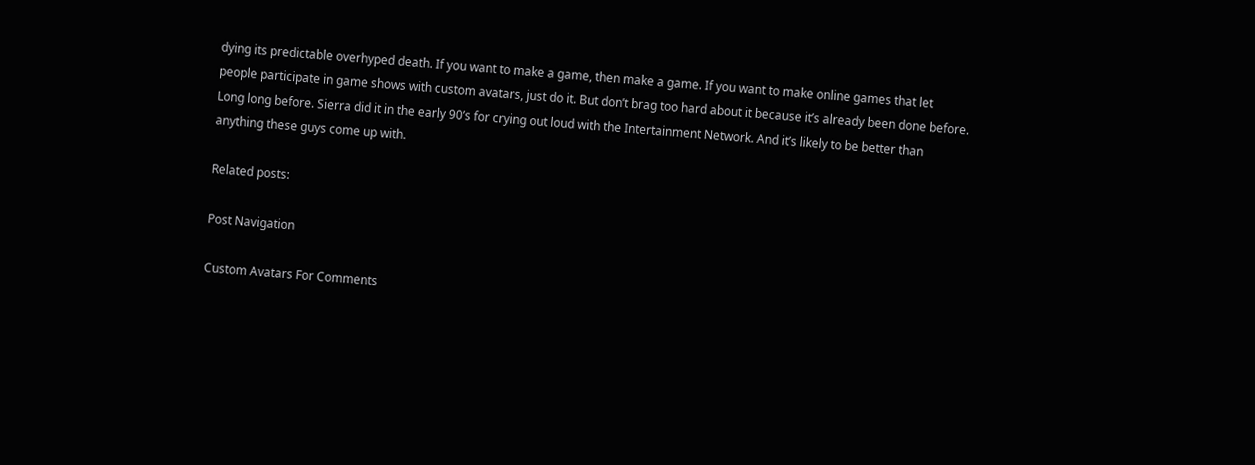dying its predictable overhyped death. If you want to make a game, then make a game. If you want to make online games that let people participate in game shows with custom avatars, just do it. But don’t brag too hard about it because it’s already been done before. Long long before. Sierra did it in the early 90’s for crying out loud with the Intertainment Network. And it’s likely to be better than anything these guys come up with.

Related posts:

Post Navigation

Custom Avatars For Comments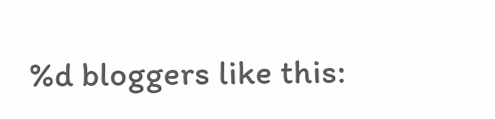%d bloggers like this: